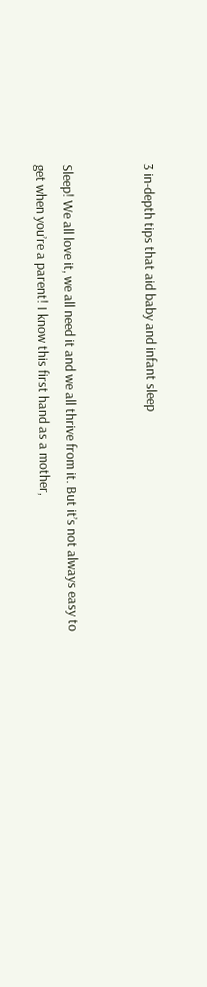3 in-depth tips that aid baby and infant sleep


Sleep! We all love it, we all need it and we all thrive from it. But it’s not always easy to get when you’re a parent! I know this first hand as a mother,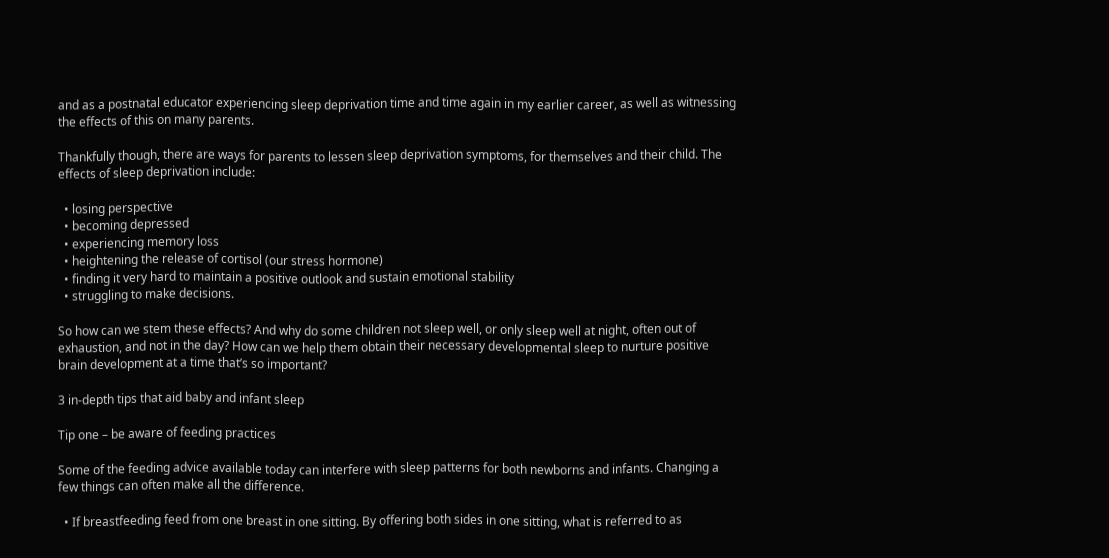and as a postnatal educator experiencing sleep deprivation time and time again in my earlier career, as well as witnessing the effects of this on many parents.

Thankfully though, there are ways for parents to lessen sleep deprivation symptoms, for themselves and their child. The effects of sleep deprivation include:

  • losing perspective
  • becoming depressed
  • experiencing memory loss
  • heightening the release of cortisol (our stress hormone)
  • finding it very hard to maintain a positive outlook and sustain emotional stability
  • struggling to make decisions.

So how can we stem these effects? And why do some children not sleep well, or only sleep well at night, often out of exhaustion, and not in the day? How can we help them obtain their necessary developmental sleep to nurture positive brain development at a time that’s so important?

3 in-depth tips that aid baby and infant sleep

Tip one – be aware of feeding practices

Some of the feeding advice available today can interfere with sleep patterns for both newborns and infants. Changing a few things can often make all the difference.

  • If breastfeeding feed from one breast in one sitting. By offering both sides in one sitting, what is referred to as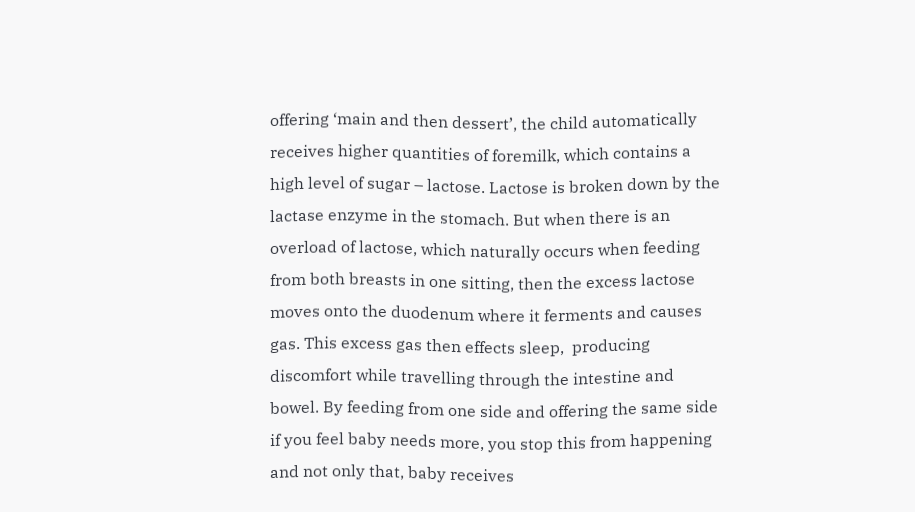offering ‘main and then dessert’, the child automatically receives higher quantities of foremilk, which contains a high level of sugar – lactose. Lactose is broken down by the lactase enzyme in the stomach. But when there is an overload of lactose, which naturally occurs when feeding from both breasts in one sitting, then the excess lactose moves onto the duodenum where it ferments and causes gas. This excess gas then effects sleep,  producing discomfort while travelling through the intestine and bowel. By feeding from one side and offering the same side if you feel baby needs more, you stop this from happening and not only that, baby receives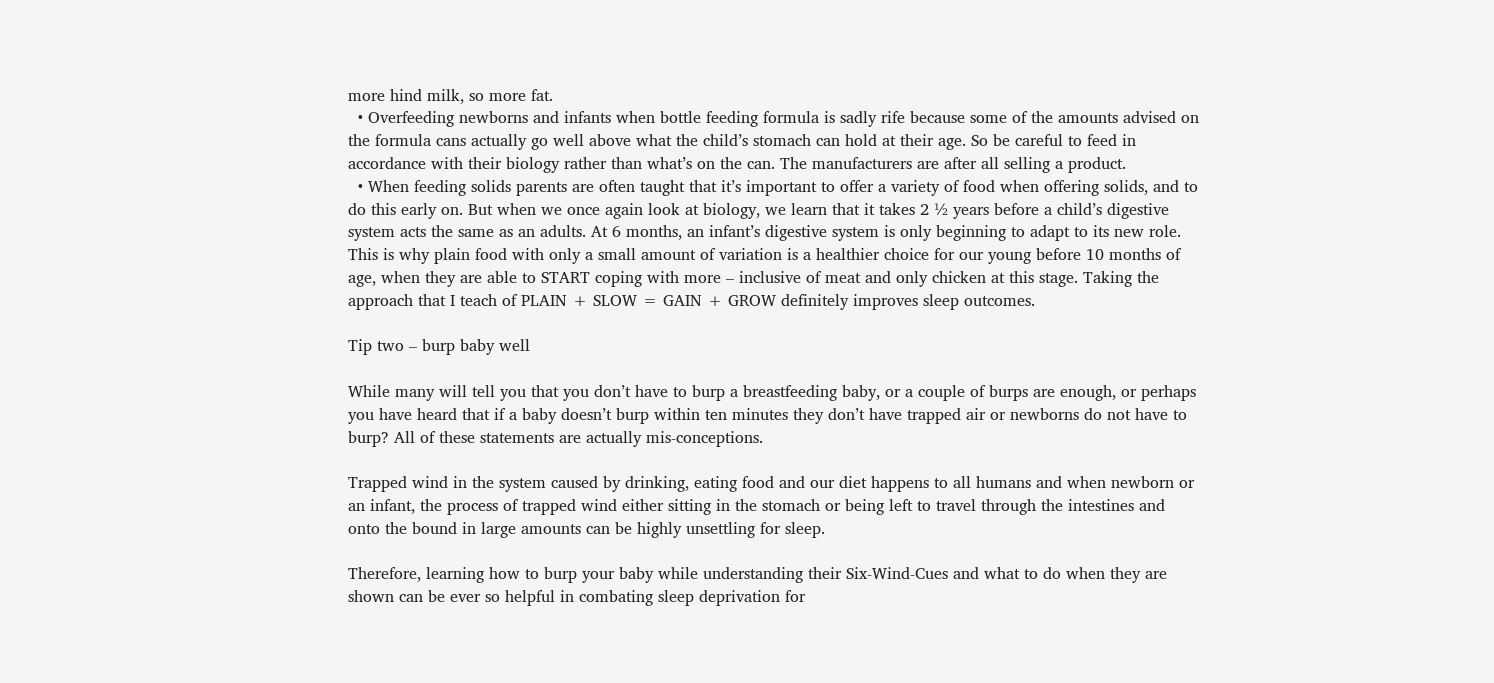more hind milk, so more fat.
  • Overfeeding newborns and infants when bottle feeding formula is sadly rife because some of the amounts advised on the formula cans actually go well above what the child’s stomach can hold at their age. So be careful to feed in accordance with their biology rather than what’s on the can. The manufacturers are after all selling a product.
  • When feeding solids parents are often taught that it’s important to offer a variety of food when offering solids, and to do this early on. But when we once again look at biology, we learn that it takes 2 ½ years before a child’s digestive system acts the same as an adults. At 6 months, an infant’s digestive system is only beginning to adapt to its new role. This is why plain food with only a small amount of variation is a healthier choice for our young before 10 months of age, when they are able to START coping with more – inclusive of meat and only chicken at this stage. Taking the approach that I teach of PLAIN + SLOW = GAIN + GROW definitely improves sleep outcomes.

Tip two – burp baby well

While many will tell you that you don’t have to burp a breastfeeding baby, or a couple of burps are enough, or perhaps you have heard that if a baby doesn’t burp within ten minutes they don’t have trapped air or newborns do not have to burp? All of these statements are actually mis-conceptions.

Trapped wind in the system caused by drinking, eating food and our diet happens to all humans and when newborn or an infant, the process of trapped wind either sitting in the stomach or being left to travel through the intestines and onto the bound in large amounts can be highly unsettling for sleep.

Therefore, learning how to burp your baby while understanding their Six-Wind-Cues and what to do when they are shown can be ever so helpful in combating sleep deprivation for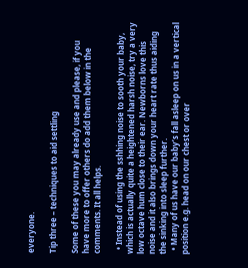everyone.

Tip three – techniques to aid settling

Some of these you may already use and please, if you have more to offer others do add them below in the comments. It all helps.

  • Instead of using the sshhing noise to sooth your baby, which is actually quite a heightened harsh noise, try a very low octave hum close to their ear. Newborns love this noise and it also brings down your heart rate thus aiding the sinking into sleep further.
  • Many of us have our baby’s fall asleep on us in a vertical position e.g. head on our chest or over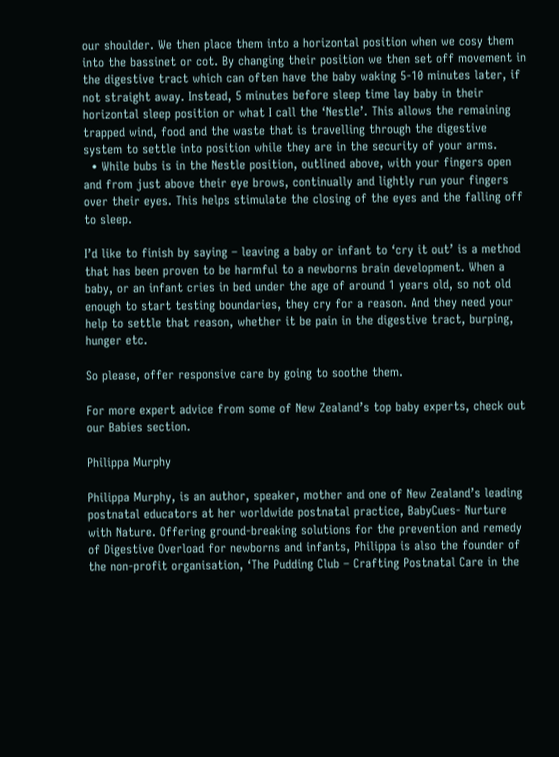our shoulder. We then place them into a horizontal position when we cosy them into the bassinet or cot. By changing their position we then set off movement in the digestive tract which can often have the baby waking 5-10 minutes later, if not straight away. Instead, 5 minutes before sleep time lay baby in their horizontal sleep position or what I call the ‘Nestle’. This allows the remaining trapped wind, food and the waste that is travelling through the digestive system to settle into position while they are in the security of your arms.
  • While bubs is in the Nestle position, outlined above, with your fingers open and from just above their eye brows, continually and lightly run your fingers over their eyes. This helps stimulate the closing of the eyes and the falling off to sleep.

I’d like to finish by saying – leaving a baby or infant to ‘cry it out’ is a method that has been proven to be harmful to a newborns brain development. When a baby, or an infant cries in bed under the age of around 1 years old, so not old enough to start testing boundaries, they cry for a reason. And they need your help to settle that reason, whether it be pain in the digestive tract, burping, hunger etc.

So please, offer responsive care by going to soothe them.

For more expert advice from some of New Zealand’s top baby experts, check out our Babies section.

Philippa Murphy

Philippa Murphy, is an author, speaker, mother and one of New Zealand’s leading postnatal educators at her worldwide postnatal practice, BabyCues- Nurture with Nature. Offering ground-breaking solutions for the prevention and remedy of Digestive Overload for newborns and infants, Philippa is also the founder of the non-profit organisation, ‘The Pudding Club – Crafting Postnatal Care in the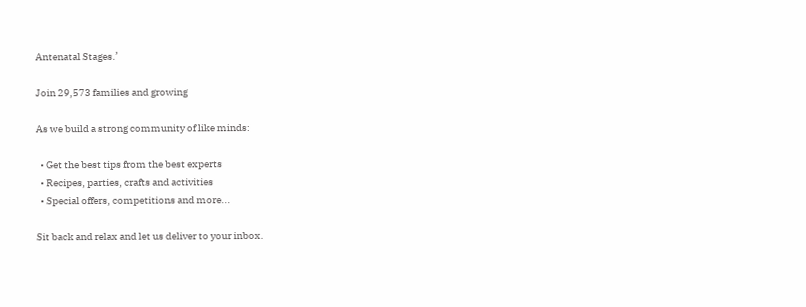Antenatal Stages.’

Join 29,573 families and growing

As we build a strong community of like minds:

  • Get the best tips from the best experts
  • Recipes, parties, crafts and activities
  • Special offers, competitions and more...

Sit back and relax and let us deliver to your inbox.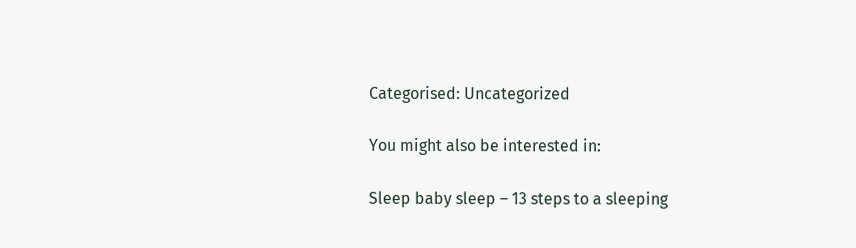Categorised: Uncategorized

You might also be interested in:

Sleep baby sleep – 13 steps to a sleeping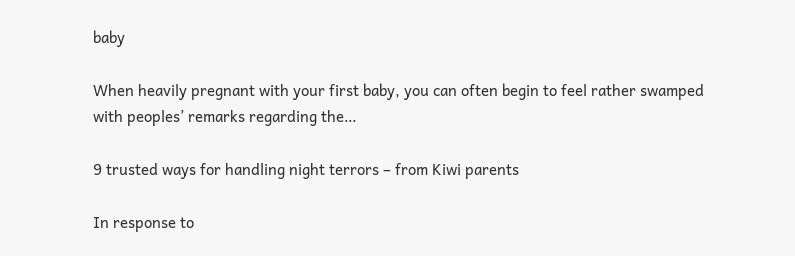baby

When heavily pregnant with your first baby, you can often begin to feel rather swamped with peoples’ remarks regarding the…

9 trusted ways for handling night terrors – from Kiwi parents

In response to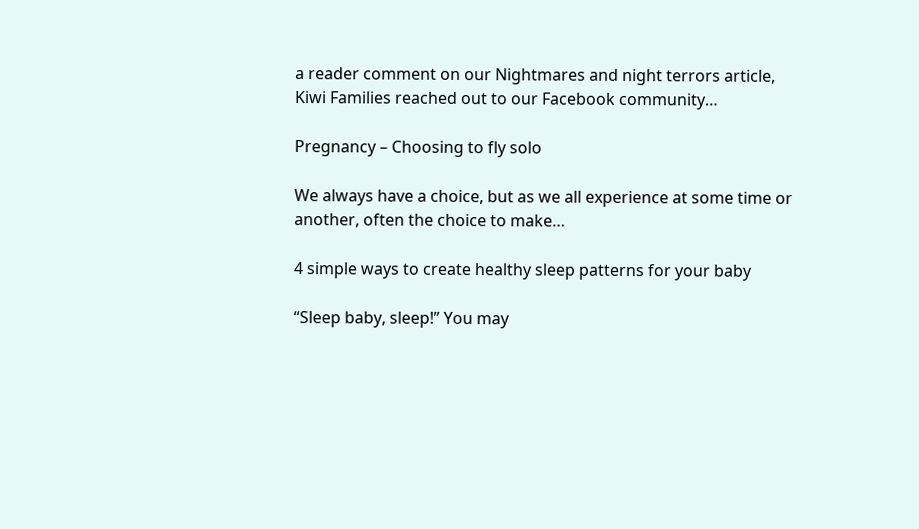a reader comment on our Nightmares and night terrors article, Kiwi Families reached out to our Facebook community…

Pregnancy – Choosing to fly solo

We always have a choice, but as we all experience at some time or another, often the choice to make…

4 simple ways to create healthy sleep patterns for your baby

“Sleep baby, sleep!” You may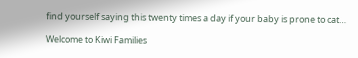find yourself saying this twenty times a day if your baby is prone to cat…

Welcome to Kiwi Families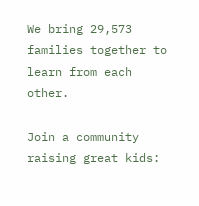We bring 29,573 families together to learn from each other.

Join a community raising great kids: